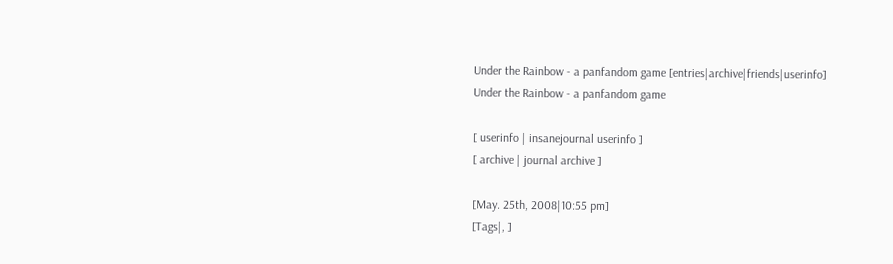Under the Rainbow - a panfandom game [entries|archive|friends|userinfo]
Under the Rainbow - a panfandom game

[ userinfo | insanejournal userinfo ]
[ archive | journal archive ]

[May. 25th, 2008|10:55 pm]
[Tags|, ]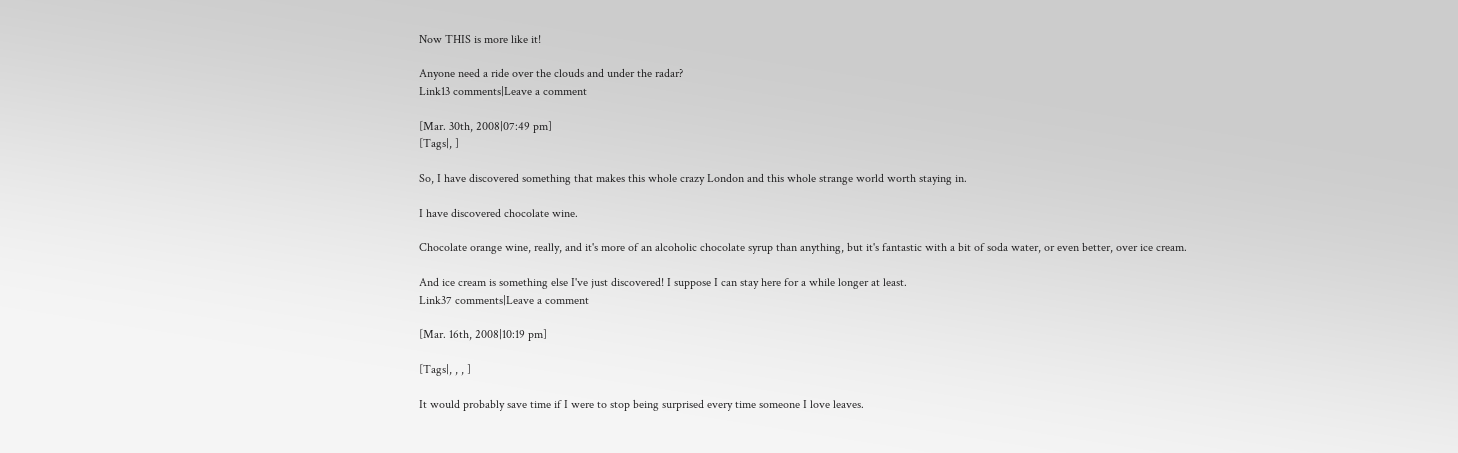Now THIS is more like it!

Anyone need a ride over the clouds and under the radar?
Link13 comments|Leave a comment

[Mar. 30th, 2008|07:49 pm]
[Tags|, ]

So, I have discovered something that makes this whole crazy London and this whole strange world worth staying in.

I have discovered chocolate wine.

Chocolate orange wine, really, and it's more of an alcoholic chocolate syrup than anything, but it's fantastic with a bit of soda water, or even better, over ice cream.

And ice cream is something else I've just discovered! I suppose I can stay here for a while longer at least.
Link37 comments|Leave a comment

[Mar. 16th, 2008|10:19 pm]

[Tags|, , , ]

It would probably save time if I were to stop being surprised every time someone I love leaves.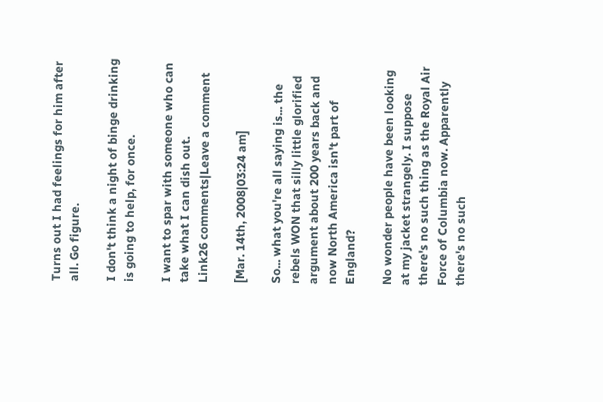Turns out I had feelings for him after all. Go figure.

I don't think a night of binge drinking is going to help, for once.

I want to spar with someone who can take what I can dish out.
Link26 comments|Leave a comment

[Mar. 14th, 2008|03:24 am]

So... what you're all saying is... the rebels WON that silly little glorified argument about 200 years back and now North America isn't part of England?

No wonder people have been looking at my jacket strangely. I suppose there's no such thing as the Royal Air Force of Columbia now. Apparently there's no such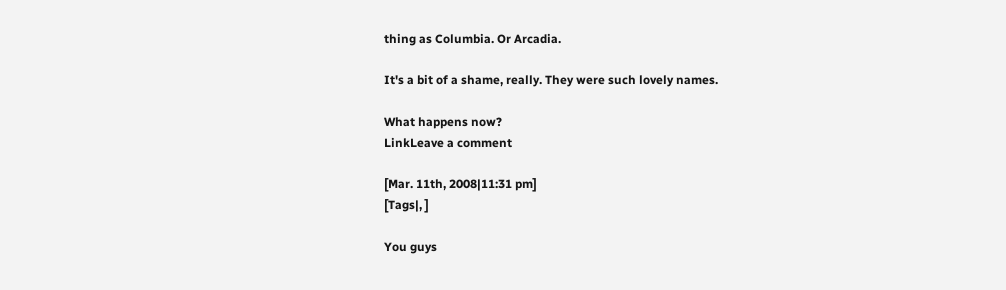thing as Columbia. Or Arcadia.

It's a bit of a shame, really. They were such lovely names.

What happens now?
LinkLeave a comment

[Mar. 11th, 2008|11:31 pm]
[Tags|, ]

You guys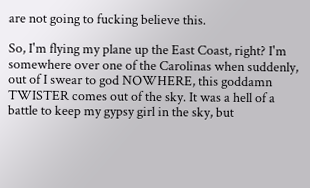are not going to fucking believe this.

So, I'm flying my plane up the East Coast, right? I'm somewhere over one of the Carolinas when suddenly, out of I swear to god NOWHERE, this goddamn TWISTER comes out of the sky. It was a hell of a battle to keep my gypsy girl in the sky, but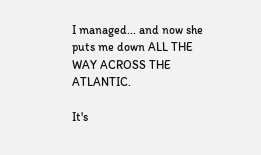I managed... and now she puts me down ALL THE WAY ACROSS THE ATLANTIC.

It's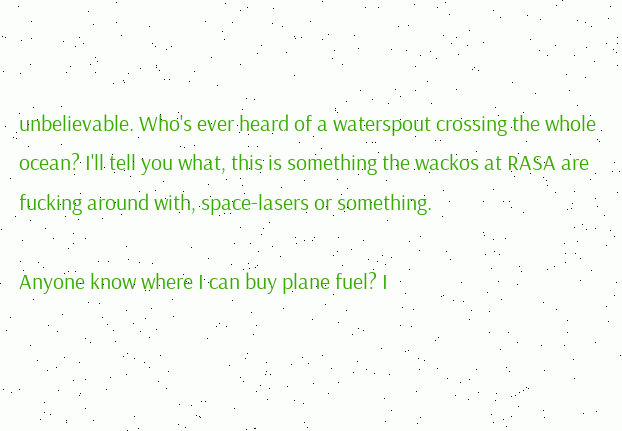unbelievable. Who's ever heard of a waterspout crossing the whole ocean? I'll tell you what, this is something the wackos at RASA are fucking around with, space-lasers or something.

Anyone know where I can buy plane fuel? I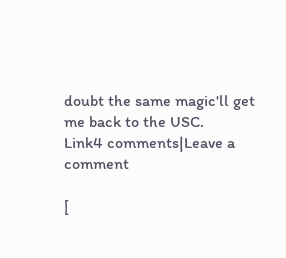doubt the same magic'll get me back to the USC.
Link4 comments|Leave a comment

[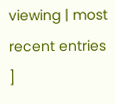viewing | most recent entries ]